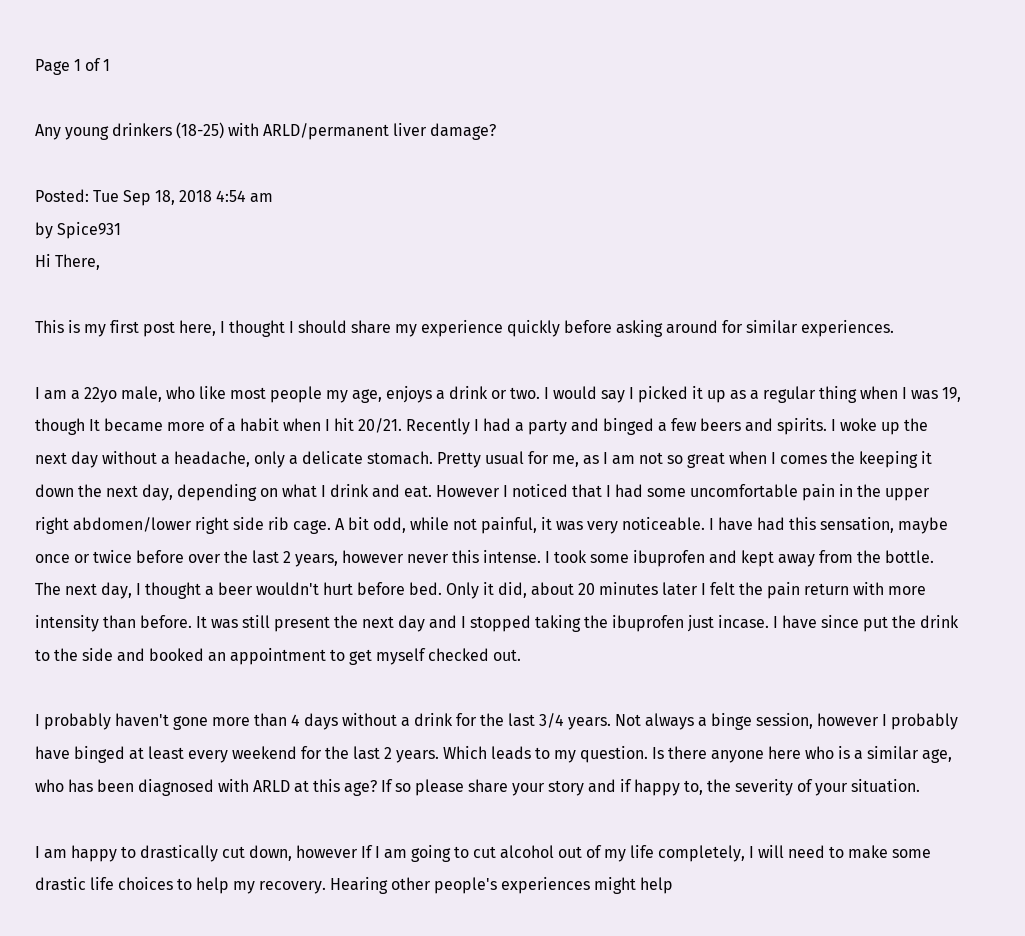Page 1 of 1

Any young drinkers (18-25) with ARLD/permanent liver damage?

Posted: Tue Sep 18, 2018 4:54 am
by Spice931
Hi There,

This is my first post here, I thought I should share my experience quickly before asking around for similar experiences.

I am a 22yo male, who like most people my age, enjoys a drink or two. I would say I picked it up as a regular thing when I was 19, though It became more of a habit when I hit 20/21. Recently I had a party and binged a few beers and spirits. I woke up the next day without a headache, only a delicate stomach. Pretty usual for me, as I am not so great when I comes the keeping it down the next day, depending on what I drink and eat. However I noticed that I had some uncomfortable pain in the upper right abdomen/lower right side rib cage. A bit odd, while not painful, it was very noticeable. I have had this sensation, maybe once or twice before over the last 2 years, however never this intense. I took some ibuprofen and kept away from the bottle. The next day, I thought a beer wouldn't hurt before bed. Only it did, about 20 minutes later I felt the pain return with more intensity than before. It was still present the next day and I stopped taking the ibuprofen just incase. I have since put the drink to the side and booked an appointment to get myself checked out.

I probably haven't gone more than 4 days without a drink for the last 3/4 years. Not always a binge session, however I probably have binged at least every weekend for the last 2 years. Which leads to my question. Is there anyone here who is a similar age, who has been diagnosed with ARLD at this age? If so please share your story and if happy to, the severity of your situation.

I am happy to drastically cut down, however If I am going to cut alcohol out of my life completely, I will need to make some drastic life choices to help my recovery. Hearing other people's experiences might help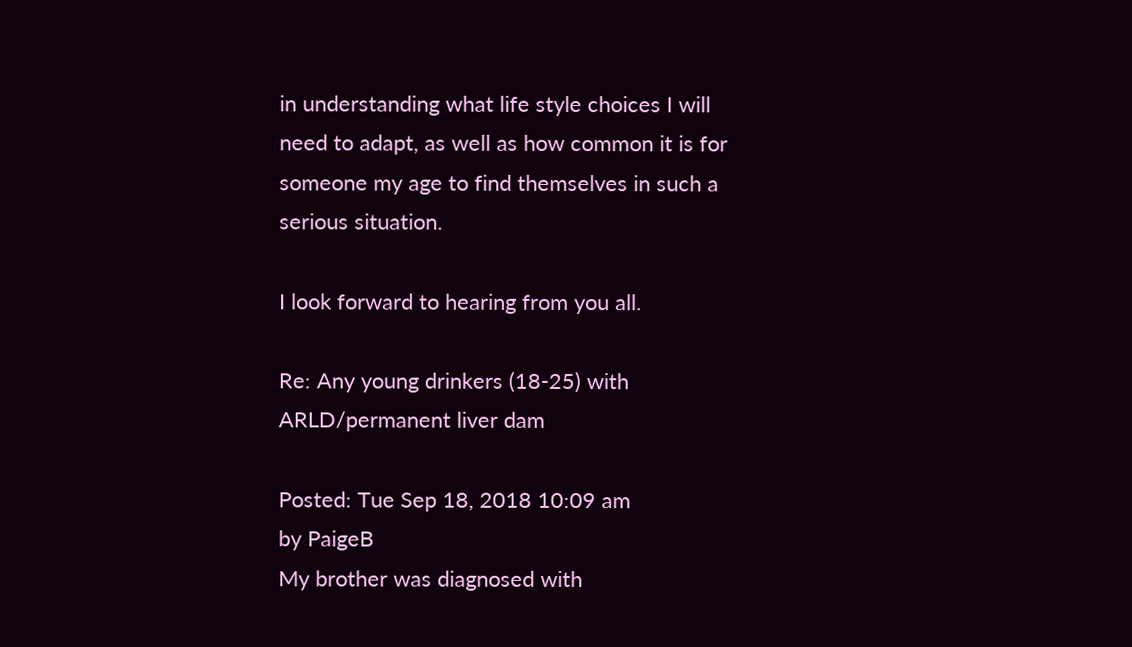in understanding what life style choices I will need to adapt, as well as how common it is for someone my age to find themselves in such a serious situation.

I look forward to hearing from you all.

Re: Any young drinkers (18-25) with ARLD/permanent liver dam

Posted: Tue Sep 18, 2018 10:09 am
by PaigeB
My brother was diagnosed with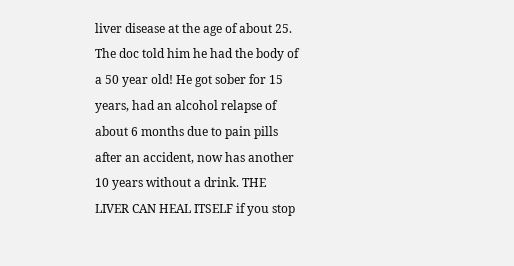liver disease at the age of about 25. The doc told him he had the body of a 50 year old! He got sober for 15 years, had an alcohol relapse of about 6 months due to pain pills after an accident, now has another 10 years without a drink. THE LIVER CAN HEAL ITSELF if you stop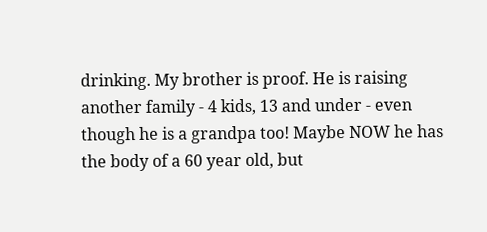drinking. My brother is proof. He is raising another family - 4 kids, 13 and under - even though he is a grandpa too! Maybe NOW he has the body of a 60 year old, but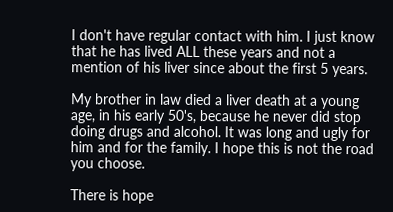I don't have regular contact with him. I just know that he has lived ALL these years and not a mention of his liver since about the first 5 years.

My brother in law died a liver death at a young age, in his early 50's, because he never did stop doing drugs and alcohol. It was long and ugly for him and for the family. I hope this is not the road you choose.

There is hope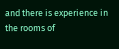and there is experience in the rooms of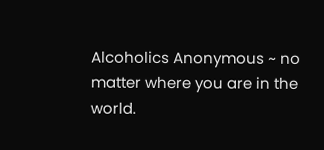Alcoholics Anonymous ~ no matter where you are in the world.